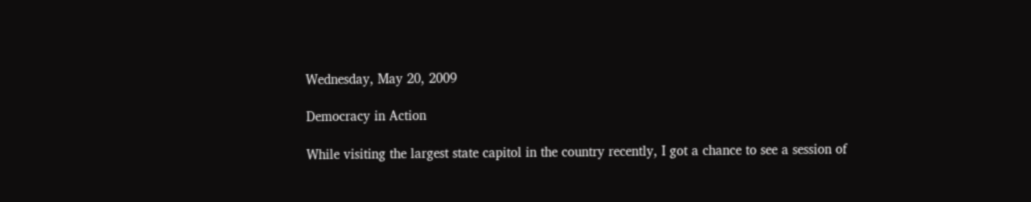Wednesday, May 20, 2009

Democracy in Action

While visiting the largest state capitol in the country recently, I got a chance to see a session of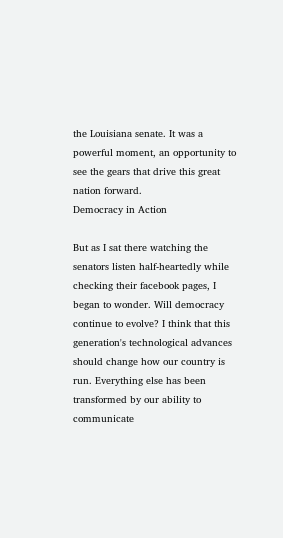the Louisiana senate. It was a powerful moment, an opportunity to see the gears that drive this great nation forward.
Democracy in Action

But as I sat there watching the senators listen half-heartedly while checking their facebook pages, I began to wonder. Will democracy continue to evolve? I think that this generation's technological advances should change how our country is run. Everything else has been transformed by our ability to communicate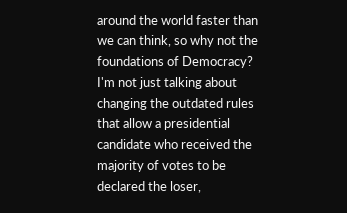around the world faster than we can think, so why not the foundations of Democracy? I'm not just talking about changing the outdated rules that allow a presidential candidate who received the majority of votes to be declared the loser,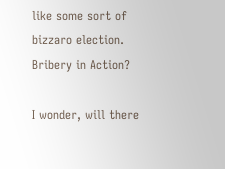like some sort of bizzaro election.
Bribery in Action?

I wonder, will there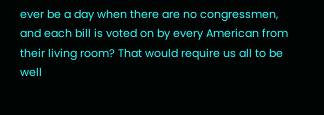ever be a day when there are no congressmen, and each bill is voted on by every American from their living room? That would require us all to be well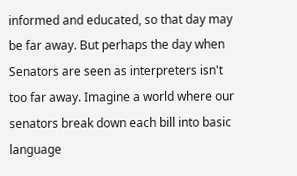informed and educated, so that day may be far away. But perhaps the day when Senators are seen as interpreters isn't too far away. Imagine a world where our senators break down each bill into basic language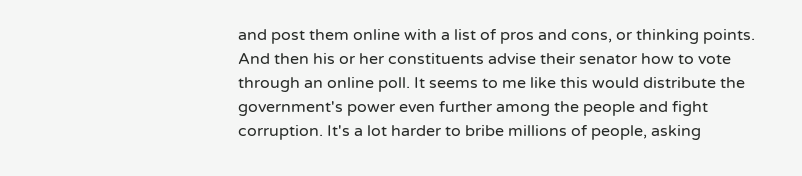and post them online with a list of pros and cons, or thinking points. And then his or her constituents advise their senator how to vote through an online poll. It seems to me like this would distribute the government's power even further among the people and fight corruption. It's a lot harder to bribe millions of people, asking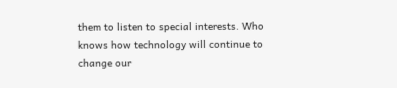them to listen to special interests. Who knows how technology will continue to change our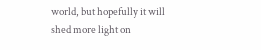world, but hopefully it will shed more light on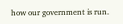how our government is run.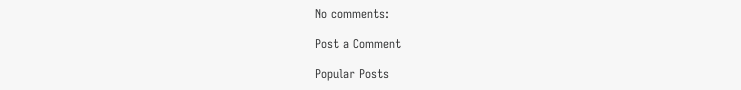No comments:

Post a Comment

Popular Posts